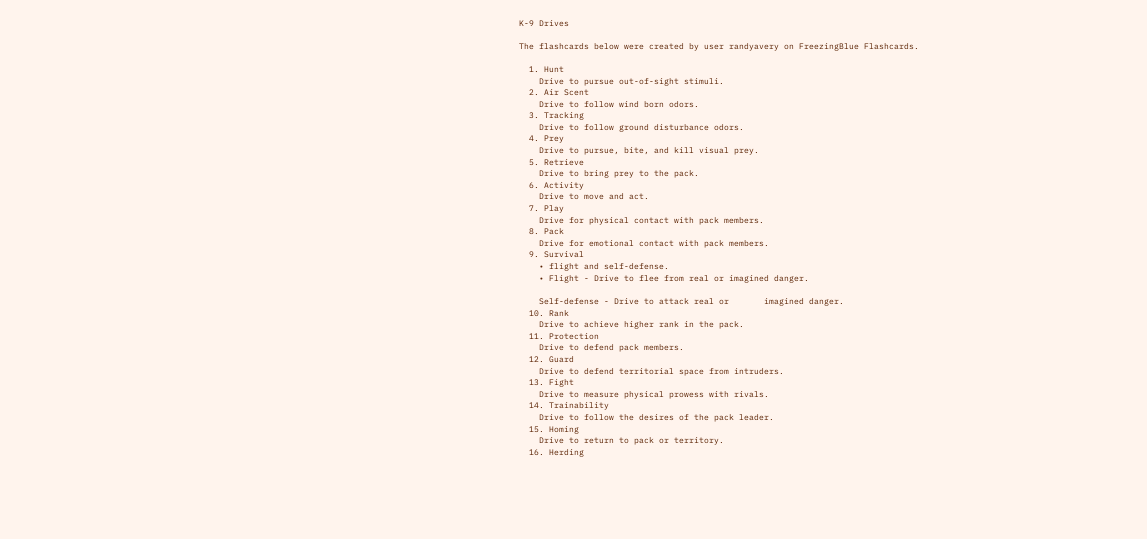K-9 Drives

The flashcards below were created by user randyavery on FreezingBlue Flashcards.

  1. Hunt
    Drive to pursue out-of-sight stimuli.
  2. Air Scent
    Drive to follow wind born odors.
  3. Tracking
    Drive to follow ground disturbance odors.
  4. Prey
    Drive to pursue, bite, and kill visual prey.
  5. Retrieve
    Drive to bring prey to the pack.
  6. Activity
    Drive to move and act.
  7. Play
    Drive for physical contact with pack members.
  8. Pack
    Drive for emotional contact with pack members.
  9. Survival
    • flight and self-defense.
    • Flight - Drive to flee from real or imagined danger.

    Self-defense - Drive to attack real or       imagined danger.
  10. Rank
    Drive to achieve higher rank in the pack.
  11. Protection
    Drive to defend pack members.
  12. Guard
    Drive to defend territorial space from intruders.
  13. Fight
    Drive to measure physical prowess with rivals.
  14. Trainability
    Drive to follow the desires of the pack leader.
  15. Homing
    Drive to return to pack or territory.
  16. Herding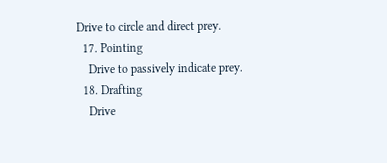Drive to circle and direct prey.
  17. Pointing
    Drive to passively indicate prey.
  18. Drafting
    Drive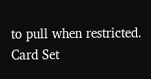to pull when restricted.
Card Set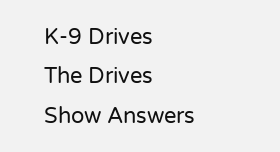K-9 Drives
The Drives
Show Answers